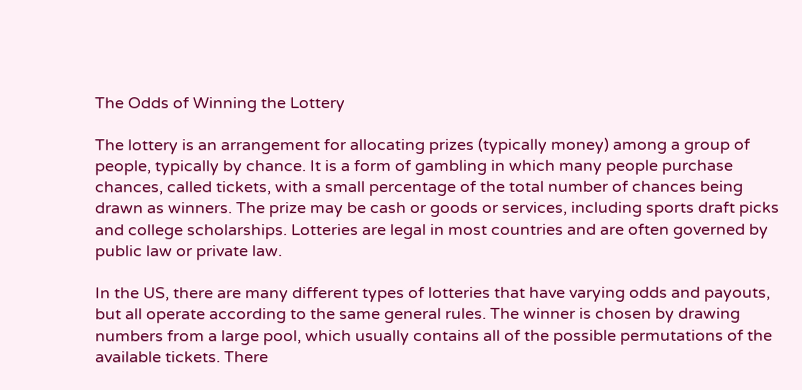The Odds of Winning the Lottery

The lottery is an arrangement for allocating prizes (typically money) among a group of people, typically by chance. It is a form of gambling in which many people purchase chances, called tickets, with a small percentage of the total number of chances being drawn as winners. The prize may be cash or goods or services, including sports draft picks and college scholarships. Lotteries are legal in most countries and are often governed by public law or private law.

In the US, there are many different types of lotteries that have varying odds and payouts, but all operate according to the same general rules. The winner is chosen by drawing numbers from a large pool, which usually contains all of the possible permutations of the available tickets. There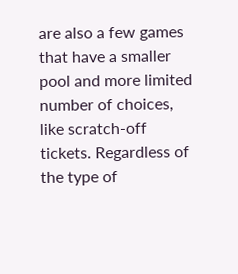are also a few games that have a smaller pool and more limited number of choices, like scratch-off tickets. Regardless of the type of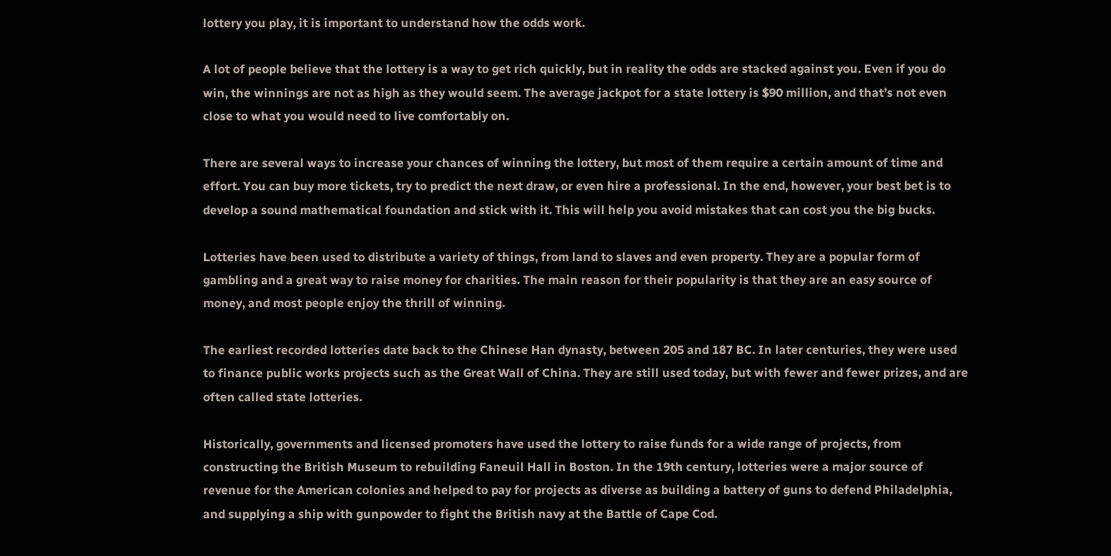lottery you play, it is important to understand how the odds work.

A lot of people believe that the lottery is a way to get rich quickly, but in reality the odds are stacked against you. Even if you do win, the winnings are not as high as they would seem. The average jackpot for a state lottery is $90 million, and that’s not even close to what you would need to live comfortably on.

There are several ways to increase your chances of winning the lottery, but most of them require a certain amount of time and effort. You can buy more tickets, try to predict the next draw, or even hire a professional. In the end, however, your best bet is to develop a sound mathematical foundation and stick with it. This will help you avoid mistakes that can cost you the big bucks.

Lotteries have been used to distribute a variety of things, from land to slaves and even property. They are a popular form of gambling and a great way to raise money for charities. The main reason for their popularity is that they are an easy source of money, and most people enjoy the thrill of winning.

The earliest recorded lotteries date back to the Chinese Han dynasty, between 205 and 187 BC. In later centuries, they were used to finance public works projects such as the Great Wall of China. They are still used today, but with fewer and fewer prizes, and are often called state lotteries.

Historically, governments and licensed promoters have used the lottery to raise funds for a wide range of projects, from constructing the British Museum to rebuilding Faneuil Hall in Boston. In the 19th century, lotteries were a major source of revenue for the American colonies and helped to pay for projects as diverse as building a battery of guns to defend Philadelphia, and supplying a ship with gunpowder to fight the British navy at the Battle of Cape Cod.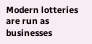Modern lotteries are run as businesses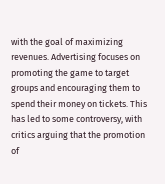with the goal of maximizing revenues. Advertising focuses on promoting the game to target groups and encouraging them to spend their money on tickets. This has led to some controversy, with critics arguing that the promotion of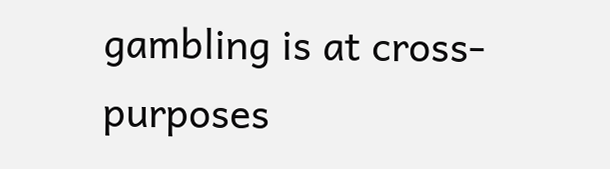gambling is at cross-purposes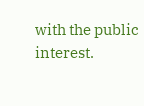with the public interest.